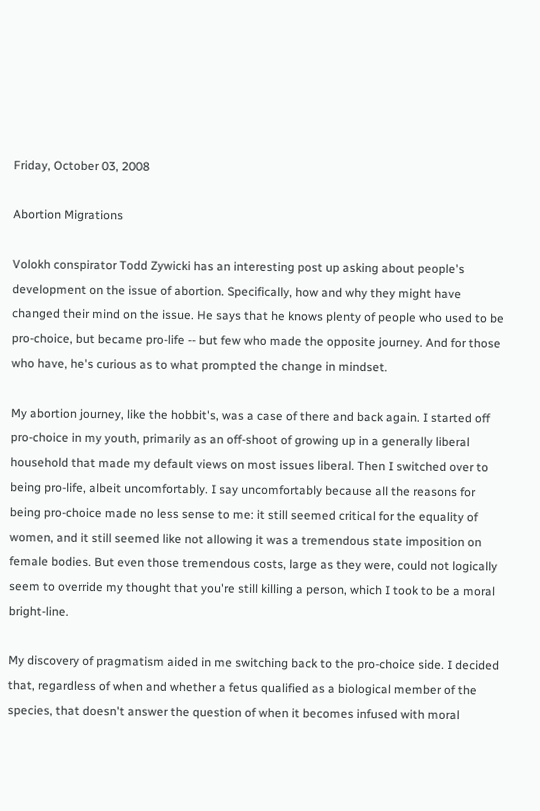Friday, October 03, 2008

Abortion Migrations

Volokh conspirator Todd Zywicki has an interesting post up asking about people's development on the issue of abortion. Specifically, how and why they might have changed their mind on the issue. He says that he knows plenty of people who used to be pro-choice, but became pro-life -- but few who made the opposite journey. And for those who have, he's curious as to what prompted the change in mindset.

My abortion journey, like the hobbit's, was a case of there and back again. I started off pro-choice in my youth, primarily as an off-shoot of growing up in a generally liberal household that made my default views on most issues liberal. Then I switched over to being pro-life, albeit uncomfortably. I say uncomfortably because all the reasons for being pro-choice made no less sense to me: it still seemed critical for the equality of women, and it still seemed like not allowing it was a tremendous state imposition on female bodies. But even those tremendous costs, large as they were, could not logically seem to override my thought that you're still killing a person, which I took to be a moral bright-line.

My discovery of pragmatism aided in me switching back to the pro-choice side. I decided that, regardless of when and whether a fetus qualified as a biological member of the species, that doesn't answer the question of when it becomes infused with moral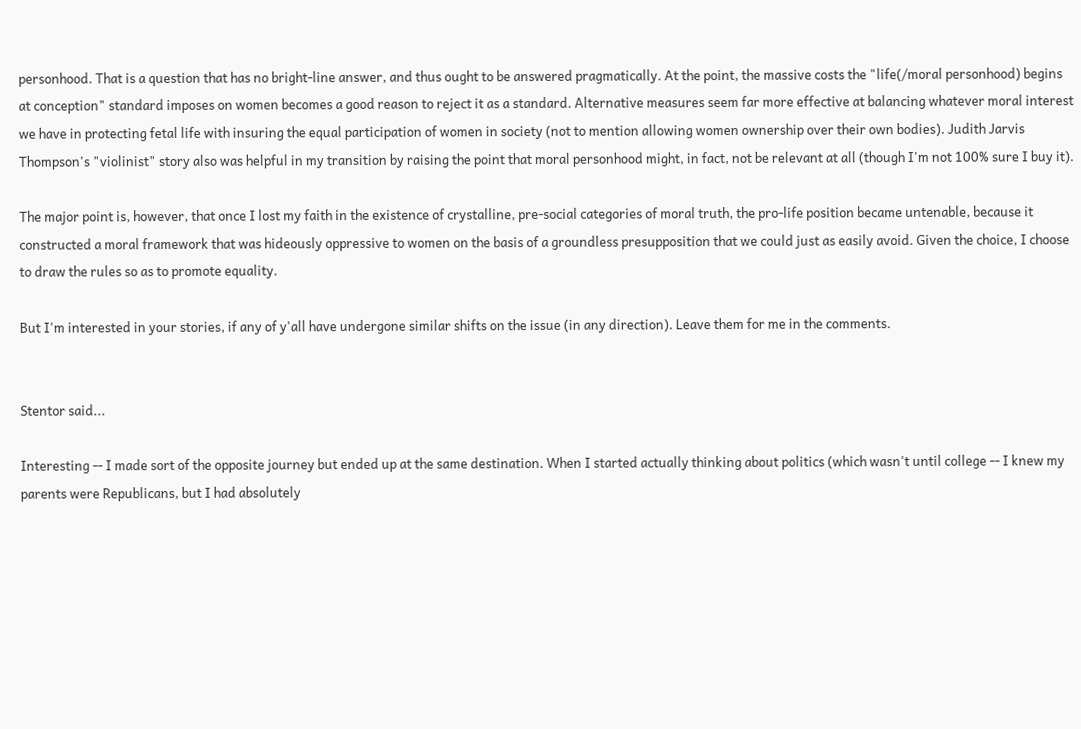personhood. That is a question that has no bright-line answer, and thus ought to be answered pragmatically. At the point, the massive costs the "life(/moral personhood) begins at conception" standard imposes on women becomes a good reason to reject it as a standard. Alternative measures seem far more effective at balancing whatever moral interest we have in protecting fetal life with insuring the equal participation of women in society (not to mention allowing women ownership over their own bodies). Judith Jarvis Thompson's "violinist" story also was helpful in my transition by raising the point that moral personhood might, in fact, not be relevant at all (though I'm not 100% sure I buy it).

The major point is, however, that once I lost my faith in the existence of crystalline, pre-social categories of moral truth, the pro-life position became untenable, because it constructed a moral framework that was hideously oppressive to women on the basis of a groundless presupposition that we could just as easily avoid. Given the choice, I choose to draw the rules so as to promote equality.

But I'm interested in your stories, if any of y'all have undergone similar shifts on the issue (in any direction). Leave them for me in the comments.


Stentor said...

Interesting -- I made sort of the opposite journey but ended up at the same destination. When I started actually thinking about politics (which wasn't until college -- I knew my parents were Republicans, but I had absolutely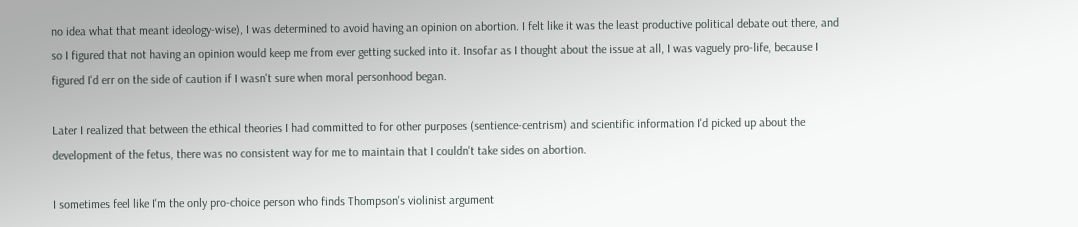no idea what that meant ideology-wise), I was determined to avoid having an opinion on abortion. I felt like it was the least productive political debate out there, and so I figured that not having an opinion would keep me from ever getting sucked into it. Insofar as I thought about the issue at all, I was vaguely pro-life, because I figured I'd err on the side of caution if I wasn't sure when moral personhood began.

Later I realized that between the ethical theories I had committed to for other purposes (sentience-centrism) and scientific information I'd picked up about the development of the fetus, there was no consistent way for me to maintain that I couldn't take sides on abortion.

I sometimes feel like I'm the only pro-choice person who finds Thompson's violinist argument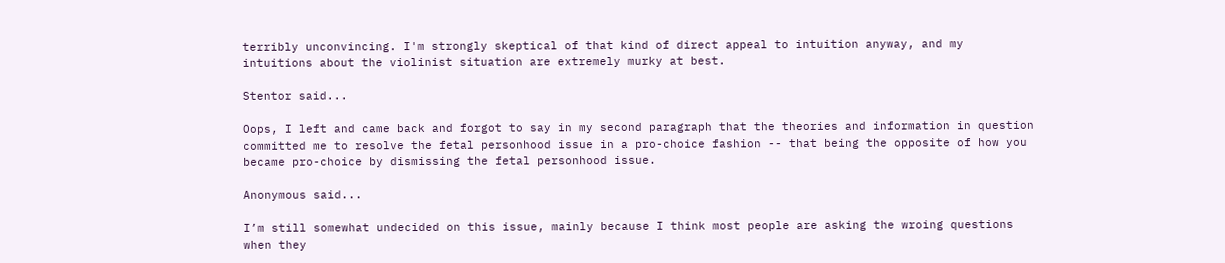terribly unconvincing. I'm strongly skeptical of that kind of direct appeal to intuition anyway, and my intuitions about the violinist situation are extremely murky at best.

Stentor said...

Oops, I left and came back and forgot to say in my second paragraph that the theories and information in question committed me to resolve the fetal personhood issue in a pro-choice fashion -- that being the opposite of how you became pro-choice by dismissing the fetal personhood issue.

Anonymous said...

I’m still somewhat undecided on this issue, mainly because I think most people are asking the wroing questions when they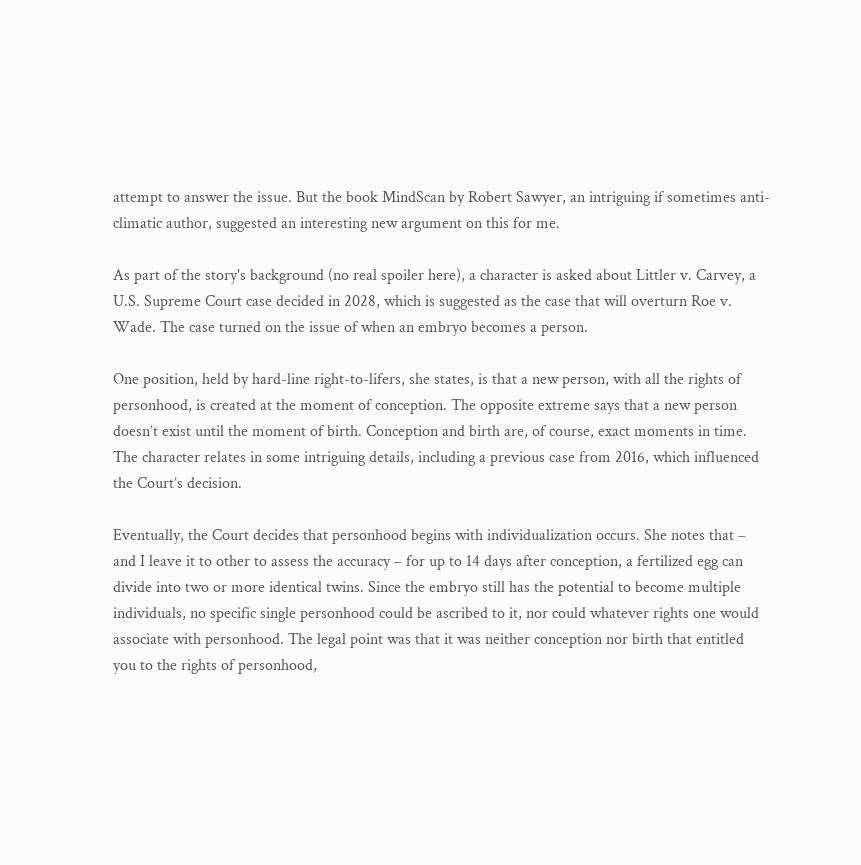attempt to answer the issue. But the book MindScan by Robert Sawyer, an intriguing if sometimes anti-climatic author, suggested an interesting new argument on this for me.

As part of the story's background (no real spoiler here), a character is asked about Littler v. Carvey, a U.S. Supreme Court case decided in 2028, which is suggested as the case that will overturn Roe v. Wade. The case turned on the issue of when an embryo becomes a person.

One position, held by hard-line right-to-lifers, she states, is that a new person, with all the rights of personhood, is created at the moment of conception. The opposite extreme says that a new person doesn’t exist until the moment of birth. Conception and birth are, of course, exact moments in time. The character relates in some intriguing details, including a previous case from 2016, which influenced the Court’s decision.

Eventually, the Court decides that personhood begins with individualization occurs. She notes that – and I leave it to other to assess the accuracy – for up to 14 days after conception, a fertilized egg can divide into two or more identical twins. Since the embryo still has the potential to become multiple individuals, no specific single personhood could be ascribed to it, nor could whatever rights one would associate with personhood. The legal point was that it was neither conception nor birth that entitled you to the rights of personhood,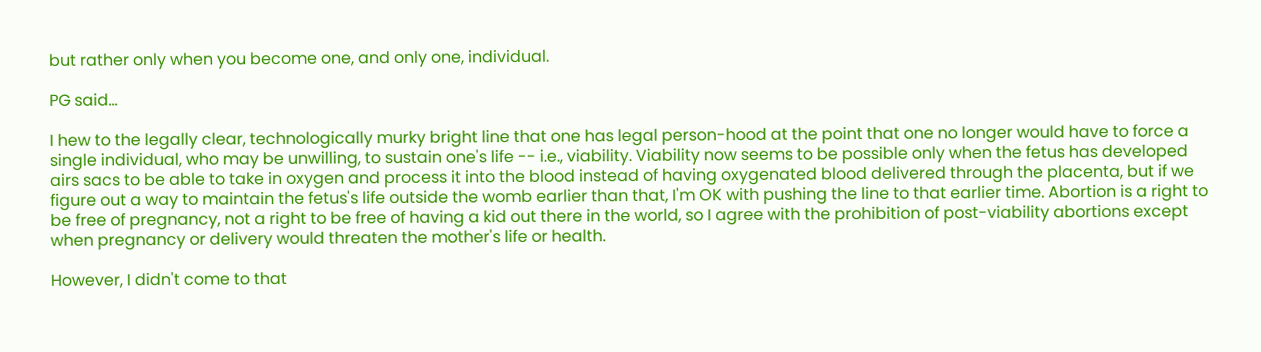but rather only when you become one, and only one, individual.

PG said...

I hew to the legally clear, technologically murky bright line that one has legal person-hood at the point that one no longer would have to force a single individual, who may be unwilling, to sustain one's life -- i.e., viability. Viability now seems to be possible only when the fetus has developed airs sacs to be able to take in oxygen and process it into the blood instead of having oxygenated blood delivered through the placenta, but if we figure out a way to maintain the fetus's life outside the womb earlier than that, I'm OK with pushing the line to that earlier time. Abortion is a right to be free of pregnancy, not a right to be free of having a kid out there in the world, so I agree with the prohibition of post-viability abortions except when pregnancy or delivery would threaten the mother's life or health.

However, I didn't come to that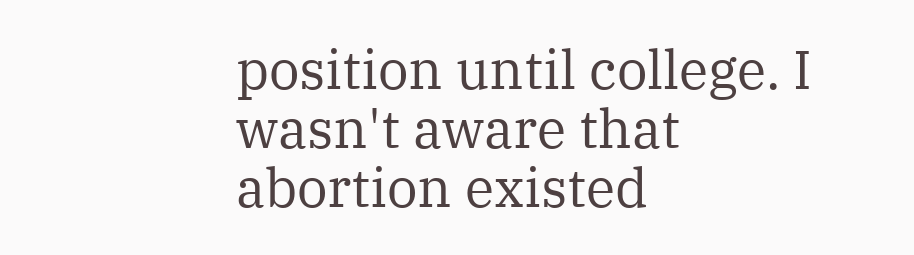position until college. I wasn't aware that abortion existed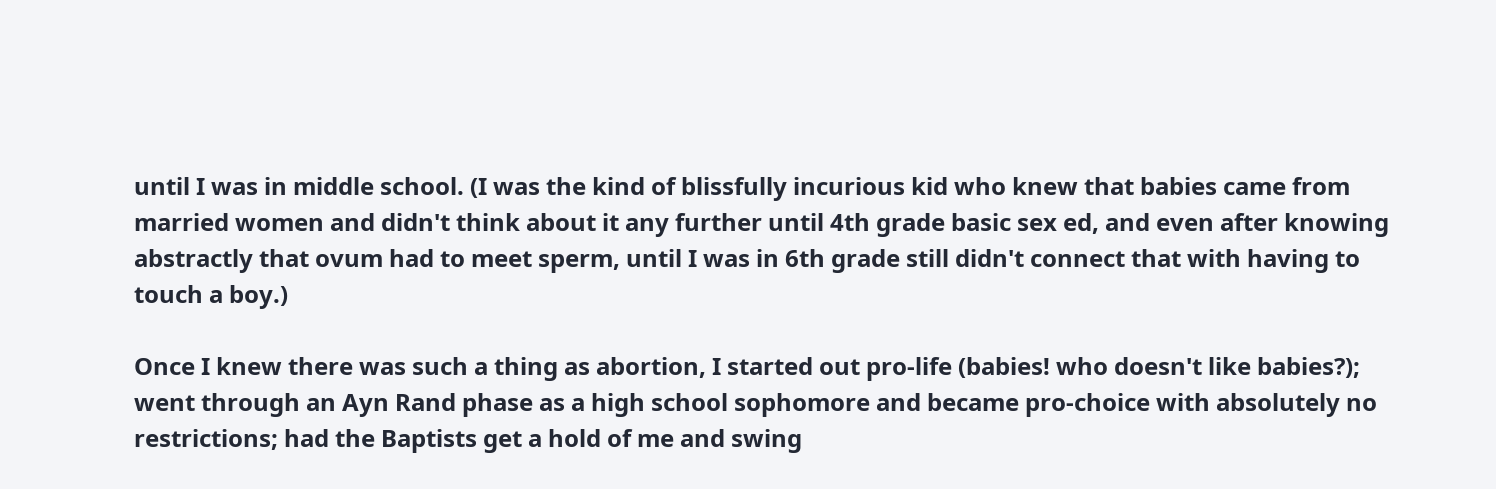until I was in middle school. (I was the kind of blissfully incurious kid who knew that babies came from married women and didn't think about it any further until 4th grade basic sex ed, and even after knowing abstractly that ovum had to meet sperm, until I was in 6th grade still didn't connect that with having to touch a boy.)

Once I knew there was such a thing as abortion, I started out pro-life (babies! who doesn't like babies?); went through an Ayn Rand phase as a high school sophomore and became pro-choice with absolutely no restrictions; had the Baptists get a hold of me and swing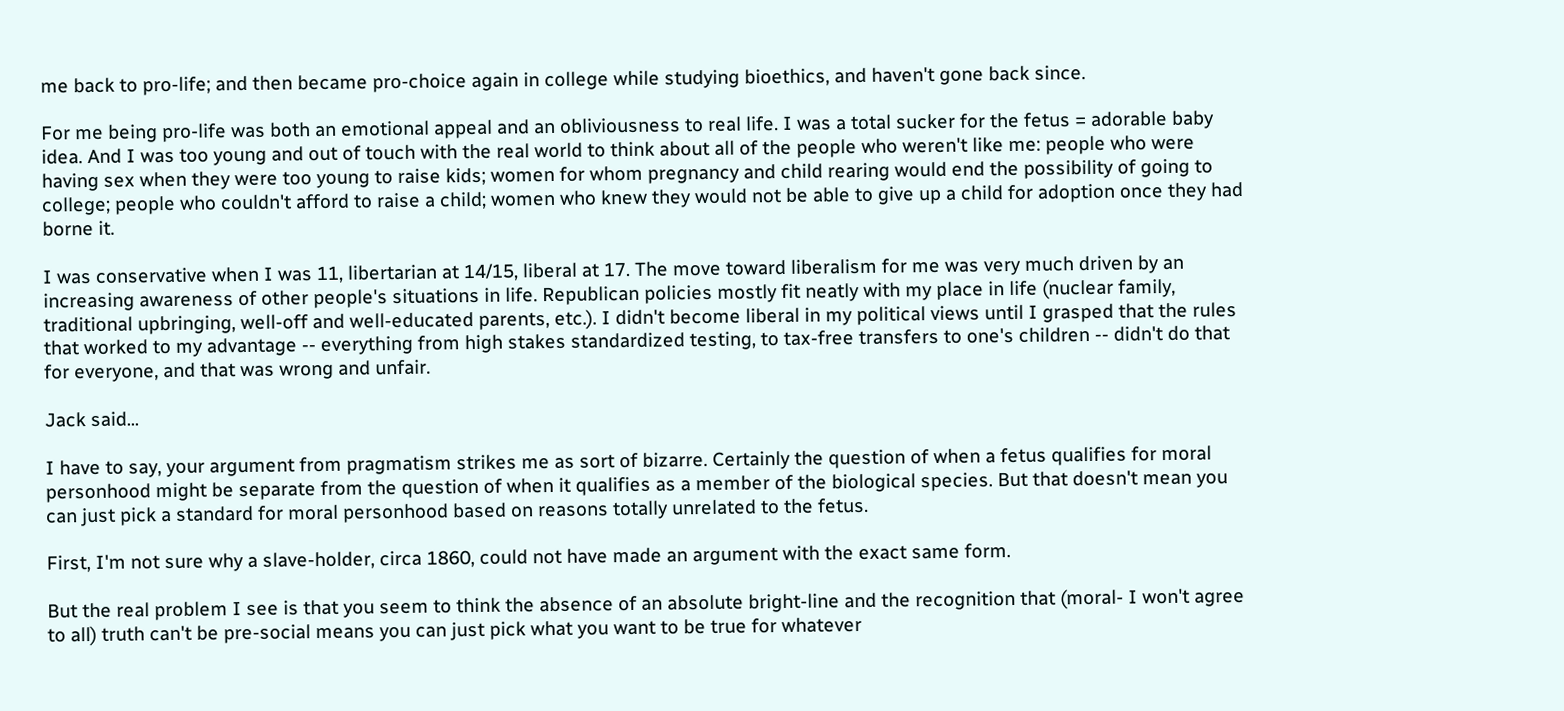me back to pro-life; and then became pro-choice again in college while studying bioethics, and haven't gone back since.

For me being pro-life was both an emotional appeal and an obliviousness to real life. I was a total sucker for the fetus = adorable baby idea. And I was too young and out of touch with the real world to think about all of the people who weren't like me: people who were having sex when they were too young to raise kids; women for whom pregnancy and child rearing would end the possibility of going to college; people who couldn't afford to raise a child; women who knew they would not be able to give up a child for adoption once they had borne it.

I was conservative when I was 11, libertarian at 14/15, liberal at 17. The move toward liberalism for me was very much driven by an increasing awareness of other people's situations in life. Republican policies mostly fit neatly with my place in life (nuclear family, traditional upbringing, well-off and well-educated parents, etc.). I didn't become liberal in my political views until I grasped that the rules that worked to my advantage -- everything from high stakes standardized testing, to tax-free transfers to one's children -- didn't do that for everyone, and that was wrong and unfair.

Jack said...

I have to say, your argument from pragmatism strikes me as sort of bizarre. Certainly the question of when a fetus qualifies for moral personhood might be separate from the question of when it qualifies as a member of the biological species. But that doesn't mean you can just pick a standard for moral personhood based on reasons totally unrelated to the fetus.

First, I'm not sure why a slave-holder, circa 1860, could not have made an argument with the exact same form.

But the real problem I see is that you seem to think the absence of an absolute bright-line and the recognition that (moral- I won't agree to all) truth can't be pre-social means you can just pick what you want to be true for whatever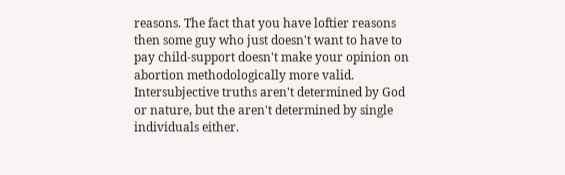reasons. The fact that you have loftier reasons then some guy who just doesn't want to have to pay child-support doesn't make your opinion on abortion methodologically more valid. Intersubjective truths aren't determined by God or nature, but the aren't determined by single individuals either.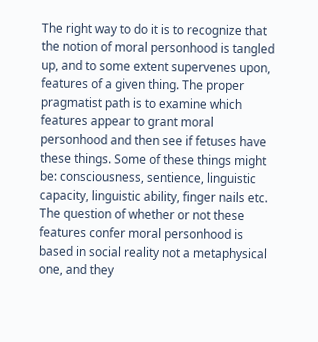The right way to do it is to recognize that the notion of moral personhood is tangled up, and to some extent supervenes upon, features of a given thing. The proper pragmatist path is to examine which features appear to grant moral personhood and then see if fetuses have these things. Some of these things might be: consciousness, sentience, linguistic capacity, linguistic ability, finger nails etc. The question of whether or not these features confer moral personhood is based in social reality not a metaphysical one, and they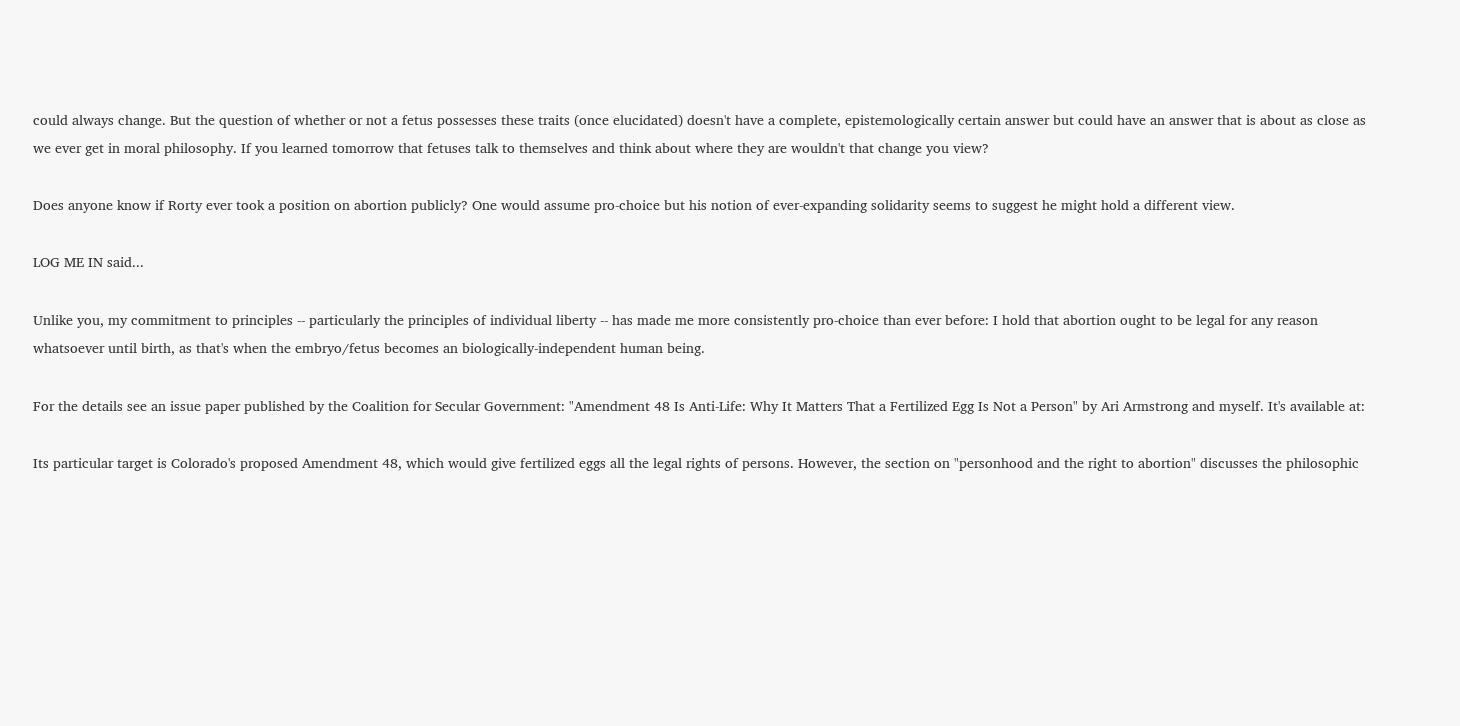could always change. But the question of whether or not a fetus possesses these traits (once elucidated) doesn't have a complete, epistemologically certain answer but could have an answer that is about as close as we ever get in moral philosophy. If you learned tomorrow that fetuses talk to themselves and think about where they are wouldn't that change you view?

Does anyone know if Rorty ever took a position on abortion publicly? One would assume pro-choice but his notion of ever-expanding solidarity seems to suggest he might hold a different view.

LOG ME IN said...

Unlike you, my commitment to principles -- particularly the principles of individual liberty -- has made me more consistently pro-choice than ever before: I hold that abortion ought to be legal for any reason whatsoever until birth, as that's when the embryo/fetus becomes an biologically-independent human being.

For the details see an issue paper published by the Coalition for Secular Government: "Amendment 48 Is Anti-Life: Why It Matters That a Fertilized Egg Is Not a Person" by Ari Armstrong and myself. It's available at:

Its particular target is Colorado's proposed Amendment 48, which would give fertilized eggs all the legal rights of persons. However, the section on "personhood and the right to abortion" discusses the philosophic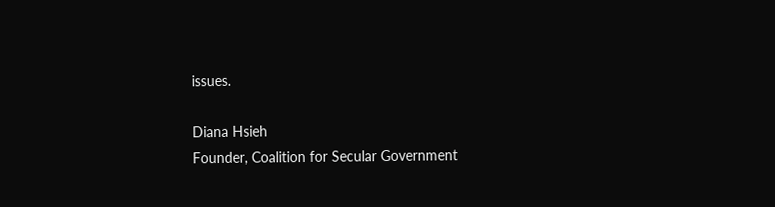issues.

Diana Hsieh
Founder, Coalition for Secular Government